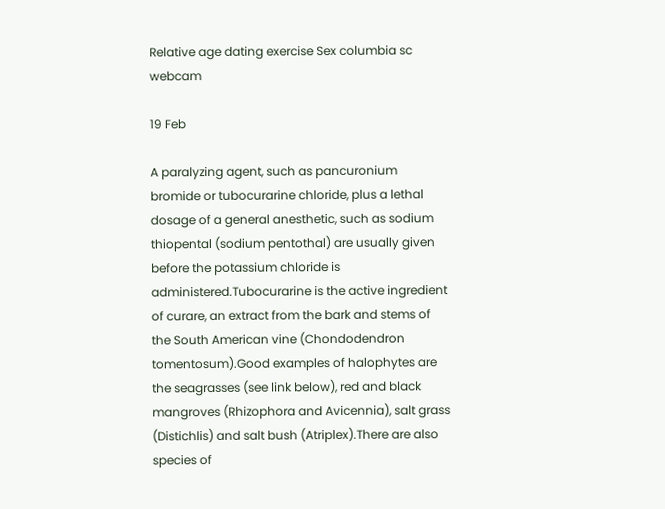Relative age dating exercise Sex columbia sc webcam

19 Feb

A paralyzing agent, such as pancuronium bromide or tubocurarine chloride, plus a lethal dosage of a general anesthetic, such as sodium thiopental (sodium pentothal) are usually given before the potassium chloride is administered.Tubocurarine is the active ingredient of curare, an extract from the bark and stems of the South American vine (Chondodendron tomentosum).Good examples of halophytes are the seagrasses (see link below), red and black mangroves (Rhizophora and Avicennia), salt grass (Distichlis) and salt bush (Atriplex).There are also species of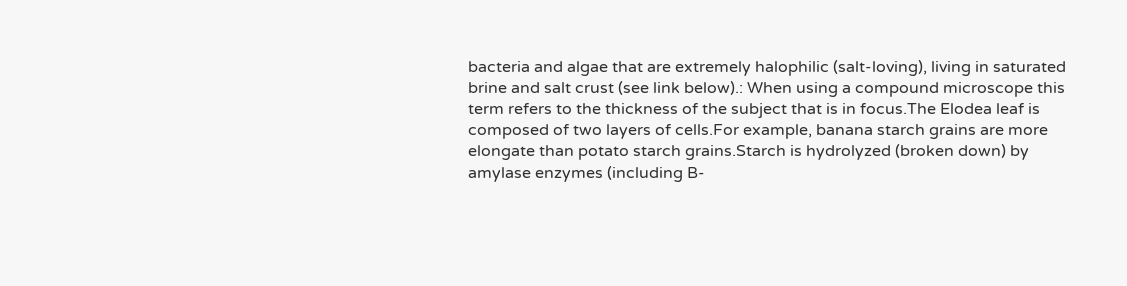bacteria and algae that are extremely halophilic (salt-loving), living in saturated brine and salt crust (see link below).: When using a compound microscope this term refers to the thickness of the subject that is in focus.The Elodea leaf is composed of two layers of cells.For example, banana starch grains are more elongate than potato starch grains.Starch is hydrolyzed (broken down) by amylase enzymes (including B-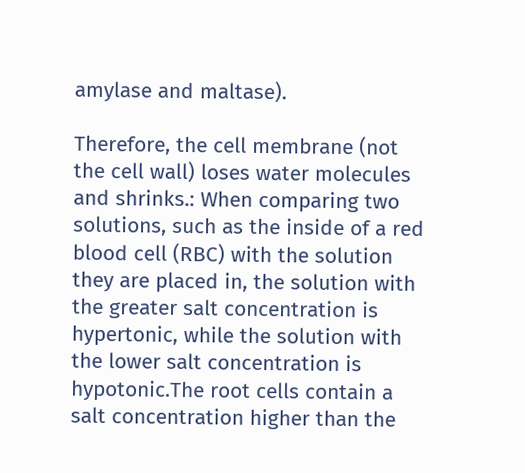amylase and maltase).

Therefore, the cell membrane (not the cell wall) loses water molecules and shrinks.: When comparing two solutions, such as the inside of a red blood cell (RBC) with the solution they are placed in, the solution with the greater salt concentration is hypertonic, while the solution with the lower salt concentration is hypotonic.The root cells contain a salt concentration higher than the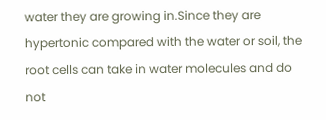water they are growing in.Since they are hypertonic compared with the water or soil, the root cells can take in water molecules and do not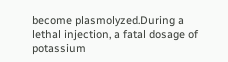become plasmolyzed.During a lethal injection, a fatal dosage of potassium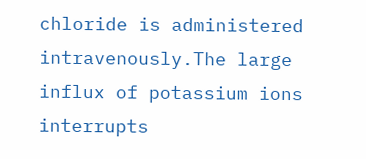chloride is administered intravenously.The large influx of potassium ions interrupts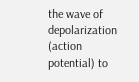the wave of depolarization (action potential) to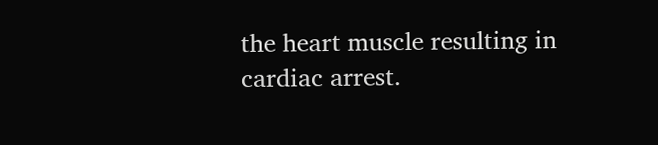the heart muscle resulting in cardiac arrest.